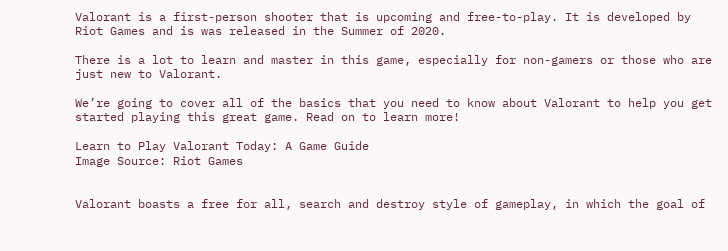Valorant is a first-person shooter that is upcoming and free-to-play. It is developed by Riot Games and is was released in the Summer of 2020.

There is a lot to learn and master in this game, especially for non-gamers or those who are just new to Valorant.

We’re going to cover all of the basics that you need to know about Valorant to help you get started playing this great game. Read on to learn more!

Learn to Play Valorant Today: A Game Guide
Image Source: Riot Games


Valorant boasts a free for all, search and destroy style of gameplay, in which the goal of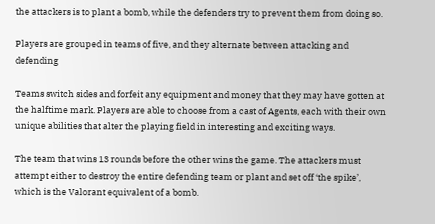the attackers is to plant a bomb, while the defenders try to prevent them from doing so.

Players are grouped in teams of five, and they alternate between attacking and defending

Teams switch sides and forfeit any equipment and money that they may have gotten at the halftime mark. Players are able to choose from a cast of Agents, each with their own unique abilities that alter the playing field in interesting and exciting ways.

The team that wins 13 rounds before the other wins the game. The attackers must attempt either to destroy the entire defending team or plant and set off ‘the spike’, which is the Valorant equivalent of a bomb.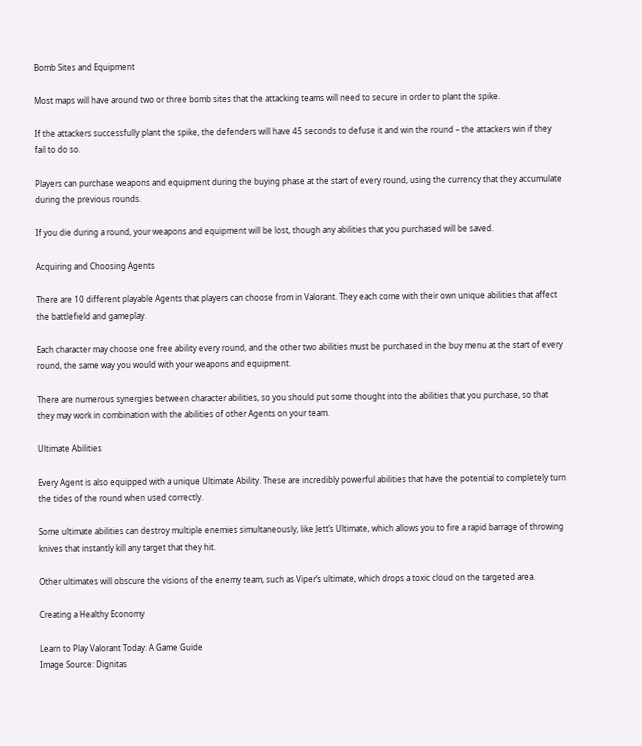Bomb Sites and Equipment

Most maps will have around two or three bomb sites that the attacking teams will need to secure in order to plant the spike.

If the attackers successfully plant the spike, the defenders will have 45 seconds to defuse it and win the round – the attackers win if they fail to do so.

Players can purchase weapons and equipment during the buying phase at the start of every round, using the currency that they accumulate during the previous rounds.

If you die during a round, your weapons and equipment will be lost, though any abilities that you purchased will be saved.

Acquiring and Choosing Agents

There are 10 different playable Agents that players can choose from in Valorant. They each come with their own unique abilities that affect the battlefield and gameplay.

Each character may choose one free ability every round, and the other two abilities must be purchased in the buy menu at the start of every round, the same way you would with your weapons and equipment.

There are numerous synergies between character abilities, so you should put some thought into the abilities that you purchase, so that they may work in combination with the abilities of other Agents on your team.

Ultimate Abilities

Every Agent is also equipped with a unique Ultimate Ability. These are incredibly powerful abilities that have the potential to completely turn the tides of the round when used correctly.

Some ultimate abilities can destroy multiple enemies simultaneously, like Jett’s Ultimate, which allows you to fire a rapid barrage of throwing knives that instantly kill any target that they hit.

Other ultimates will obscure the visions of the enemy team, such as Viper’s ultimate, which drops a toxic cloud on the targeted area.

Creating a Healthy Economy

Learn to Play Valorant Today: A Game Guide
Image Source: Dignitas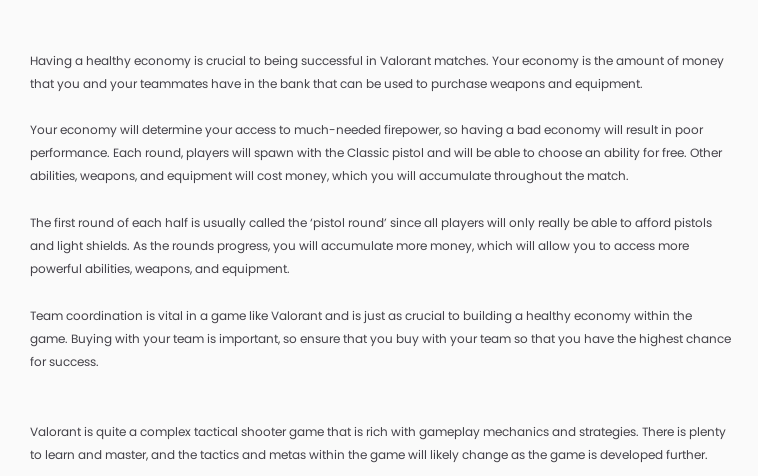Having a healthy economy is crucial to being successful in Valorant matches. Your economy is the amount of money that you and your teammates have in the bank that can be used to purchase weapons and equipment.

Your economy will determine your access to much-needed firepower, so having a bad economy will result in poor performance. Each round, players will spawn with the Classic pistol and will be able to choose an ability for free. Other abilities, weapons, and equipment will cost money, which you will accumulate throughout the match.

The first round of each half is usually called the ‘pistol round’ since all players will only really be able to afford pistols and light shields. As the rounds progress, you will accumulate more money, which will allow you to access more powerful abilities, weapons, and equipment.

Team coordination is vital in a game like Valorant and is just as crucial to building a healthy economy within the game. Buying with your team is important, so ensure that you buy with your team so that you have the highest chance for success.


Valorant is quite a complex tactical shooter game that is rich with gameplay mechanics and strategies. There is plenty to learn and master, and the tactics and metas within the game will likely change as the game is developed further.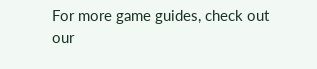For more game guides, check out our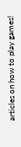articles on how to play games!